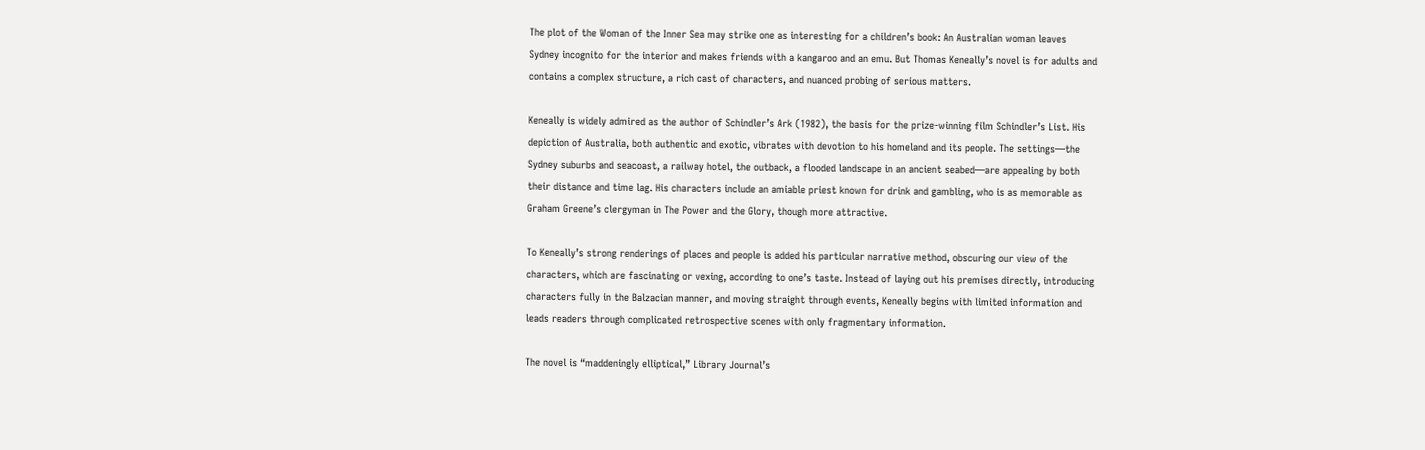The plot of the Woman of the Inner Sea may strike one as interesting for a children’s book: An Australian woman leaves Sydney incognito for the interior and makes friends with a kangaroo and an emu. But Thomas Keneally’s novel is for adults and contains a complex structure, a rich cast of characters, and nuanced probing of serious matters.

Keneally is widely admired as the author of Schindler’s Ark (1982), the basis for the prize-winning film Schindler’s List. His depiction of Australia, both authentic and exotic, vibrates with devotion to his homeland and its people. The settings—the Sydney suburbs and seacoast, a railway hotel, the outback, a flooded landscape in an ancient seabed—are appealing by both their distance and time lag. His characters include an amiable priest known for drink and gambling, who is as memorable as Graham Greene’s clergyman in The Power and the Glory, though more attractive.

To Keneally’s strong renderings of places and people is added his particular narrative method, obscuring our view of the characters, which are fascinating or vexing, according to one’s taste. Instead of laying out his premises directly, introducing characters fully in the Balzacian manner, and moving straight through events, Keneally begins with limited information and leads readers through complicated retrospective scenes with only fragmentary information.

The novel is “maddeningly elliptical,” Library Journal’s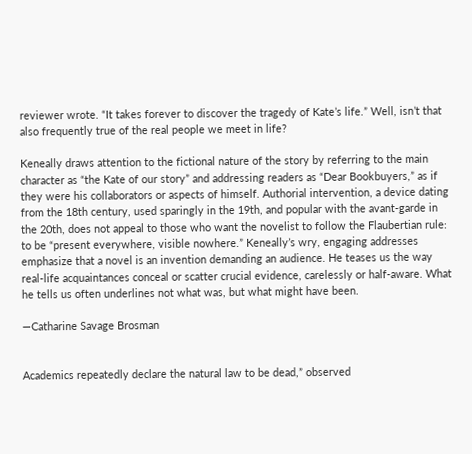reviewer wrote. “It takes forever to discover the tragedy of Kate’s life.” Well, isn’t that also frequently true of the real people we meet in life?

Keneally draws attention to the fictional nature of the story by referring to the main character as “the Kate of our story” and addressing readers as “Dear Bookbuyers,” as if they were his collaborators or aspects of himself. Authorial intervention, a device dating from the 18th century, used sparingly in the 19th, and popular with the avant-garde in the 20th, does not appeal to those who want the novelist to follow the Flaubertian rule: to be “present everywhere, visible nowhere.” Keneally’s wry, engaging addresses emphasize that a novel is an invention demanding an audience. He teases us the way real-life acquaintances conceal or scatter crucial evidence, carelessly or half-aware. What he tells us often underlines not what was, but what might have been.

—Catharine Savage Brosman


Academics repeatedly declare the natural law to be dead,” observed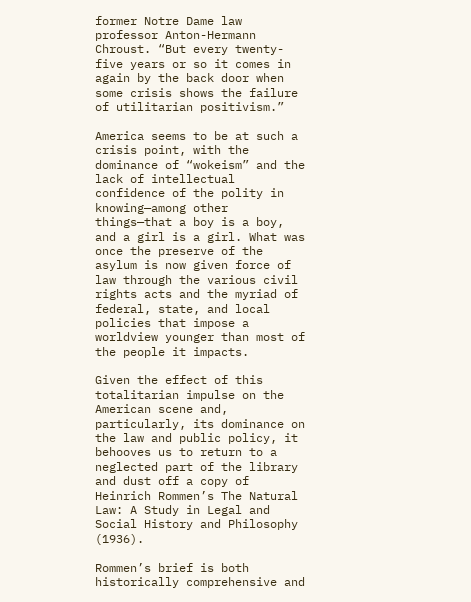former Notre Dame law professor Anton-Hermann Chroust. “But every twenty-five years or so it comes in again by the back door when some crisis shows the failure of utilitarian positivism.”

America seems to be at such a crisis point, with the dominance of “wokeism” and the lack of intellectual confidence of the polity in knowing—among other things—that a boy is a boy, and a girl is a girl. What was once the preserve of the asylum is now given force of law through the various civil rights acts and the myriad of federal, state, and local policies that impose a worldview younger than most of the people it impacts.

Given the effect of this totalitarian impulse on the American scene and, particularly, its dominance on the law and public policy, it behooves us to return to a neglected part of the library and dust off a copy of Heinrich Rommen’s The Natural Law: A Study in Legal and Social History and Philosophy (1936).

Rommen’s brief is both historically comprehensive and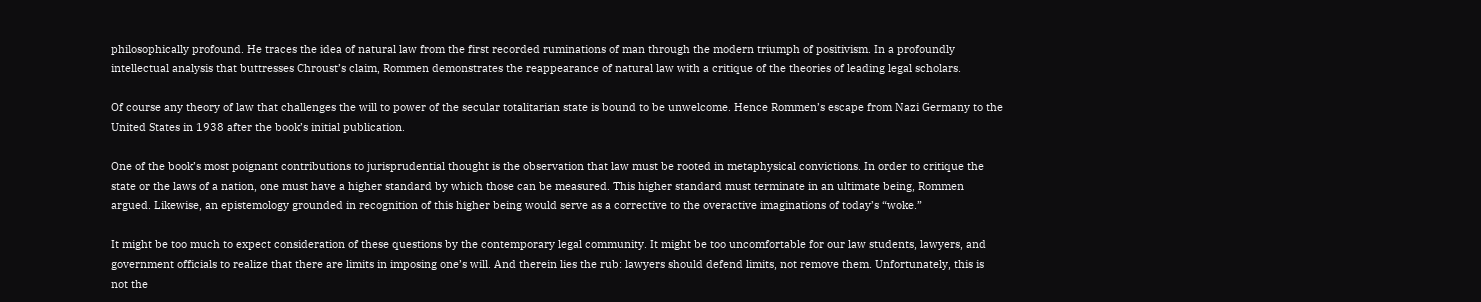philosophically profound. He traces the idea of natural law from the first recorded ruminations of man through the modern triumph of positivism. In a profoundly intellectual analysis that buttresses Chroust’s claim, Rommen demonstrates the reappearance of natural law with a critique of the theories of leading legal scholars.

Of course any theory of law that challenges the will to power of the secular totalitarian state is bound to be unwelcome. Hence Rommen’s escape from Nazi Germany to the United States in 1938 after the book’s initial publication.

One of the book’s most poignant contributions to jurisprudential thought is the observation that law must be rooted in metaphysical convictions. In order to critique the state or the laws of a nation, one must have a higher standard by which those can be measured. This higher standard must terminate in an ultimate being, Rommen argued. Likewise, an epistemology grounded in recognition of this higher being would serve as a corrective to the overactive imaginations of today’s “woke.”

It might be too much to expect consideration of these questions by the contemporary legal community. It might be too uncomfortable for our law students, lawyers, and government officials to realize that there are limits in imposing one’s will. And therein lies the rub: lawyers should defend limits, not remove them. Unfortunately, this is not the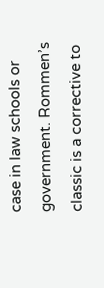case in law schools or government. Rommen’s classic is a corrective to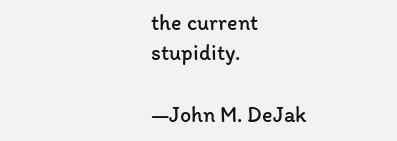the current stupidity.

—John M. DeJak